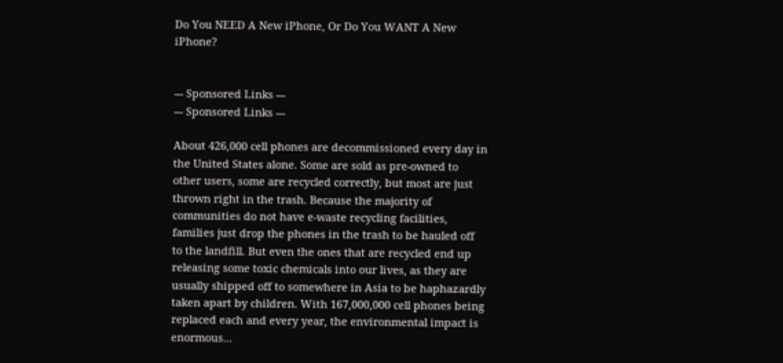Do You NEED A New iPhone, Or Do You WANT A New iPhone?


--- Sponsored Links ---
--- Sponsored Links ---

About 426,000 cell phones are decommissioned every day in the United States alone. Some are sold as pre-owned to other users, some are recycled correctly, but most are just thrown right in the trash. Because the majority of communities do not have e-waste recycling facilities, families just drop the phones in the trash to be hauled off to the landfill. But even the ones that are recycled end up releasing some toxic chemicals into our lives, as they are usually shipped off to somewhere in Asia to be haphazardly taken apart by children. With 167,000,000 cell phones being replaced each and every year, the environmental impact is enormous…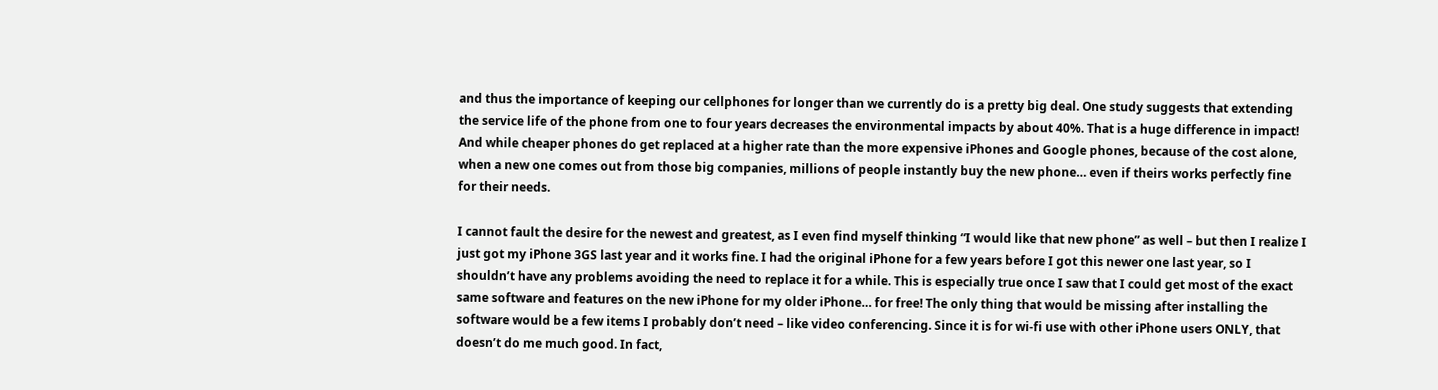and thus the importance of keeping our cellphones for longer than we currently do is a pretty big deal. One study suggests that extending the service life of the phone from one to four years decreases the environmental impacts by about 40%. That is a huge difference in impact! And while cheaper phones do get replaced at a higher rate than the more expensive iPhones and Google phones, because of the cost alone, when a new one comes out from those big companies, millions of people instantly buy the new phone… even if theirs works perfectly fine for their needs.

I cannot fault the desire for the newest and greatest, as I even find myself thinking “I would like that new phone” as well – but then I realize I just got my iPhone 3GS last year and it works fine. I had the original iPhone for a few years before I got this newer one last year, so I shouldn’t have any problems avoiding the need to replace it for a while. This is especially true once I saw that I could get most of the exact same software and features on the new iPhone for my older iPhone… for free! The only thing that would be missing after installing the software would be a few items I probably don’t need – like video conferencing. Since it is for wi-fi use with other iPhone users ONLY, that doesn’t do me much good. In fact,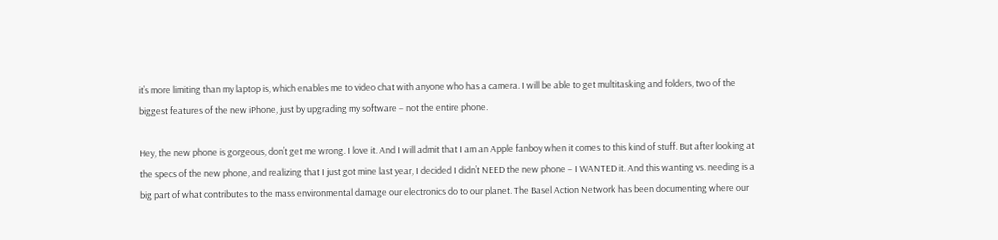it’s more limiting than my laptop is, which enables me to video chat with anyone who has a camera. I will be able to get multitasking and folders, two of the biggest features of the new iPhone, just by upgrading my software – not the entire phone.

Hey, the new phone is gorgeous, don’t get me wrong. I love it. And I will admit that I am an Apple fanboy when it comes to this kind of stuff. But after looking at the specs of the new phone, and realizing that I just got mine last year, I decided I didn’t NEED the new phone – I WANTED it. And this wanting vs. needing is a big part of what contributes to the mass environmental damage our electronics do to our planet. The Basel Action Network has been documenting where our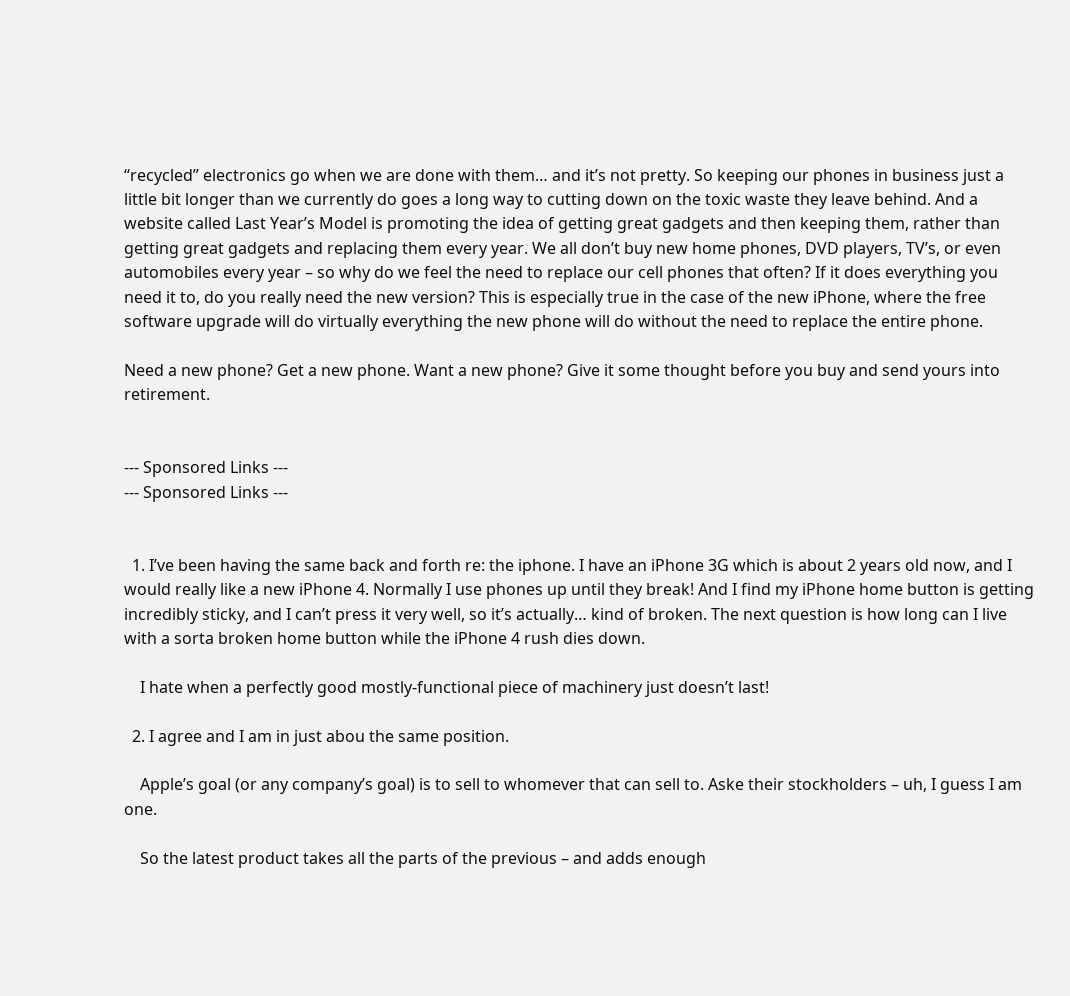“recycled” electronics go when we are done with them… and it’s not pretty. So keeping our phones in business just a little bit longer than we currently do goes a long way to cutting down on the toxic waste they leave behind. And a website called Last Year’s Model is promoting the idea of getting great gadgets and then keeping them, rather than getting great gadgets and replacing them every year. We all don’t buy new home phones, DVD players, TV’s, or even automobiles every year – so why do we feel the need to replace our cell phones that often? If it does everything you need it to, do you really need the new version? This is especially true in the case of the new iPhone, where the free software upgrade will do virtually everything the new phone will do without the need to replace the entire phone.

Need a new phone? Get a new phone. Want a new phone? Give it some thought before you buy and send yours into retirement.


--- Sponsored Links ---
--- Sponsored Links ---


  1. I’ve been having the same back and forth re: the iphone. I have an iPhone 3G which is about 2 years old now, and I would really like a new iPhone 4. Normally I use phones up until they break! And I find my iPhone home button is getting incredibly sticky, and I can’t press it very well, so it’s actually… kind of broken. The next question is how long can I live with a sorta broken home button while the iPhone 4 rush dies down.

    I hate when a perfectly good mostly-functional piece of machinery just doesn’t last!

  2. I agree and I am in just abou the same position.

    Apple’s goal (or any company’s goal) is to sell to whomever that can sell to. Aske their stockholders – uh, I guess I am one.

    So the latest product takes all the parts of the previous – and adds enough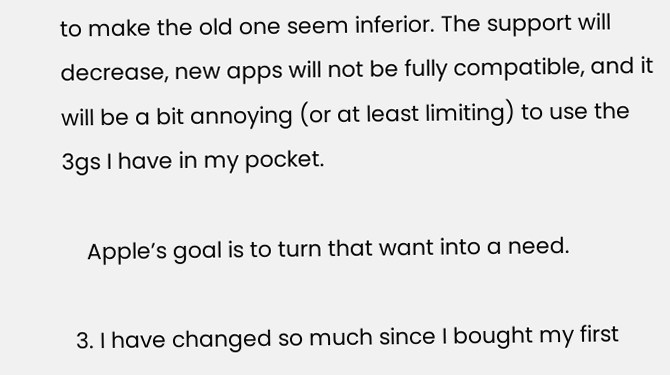to make the old one seem inferior. The support will decrease, new apps will not be fully compatible, and it will be a bit annoying (or at least limiting) to use the 3gs I have in my pocket.

    Apple’s goal is to turn that want into a need.

  3. I have changed so much since I bought my first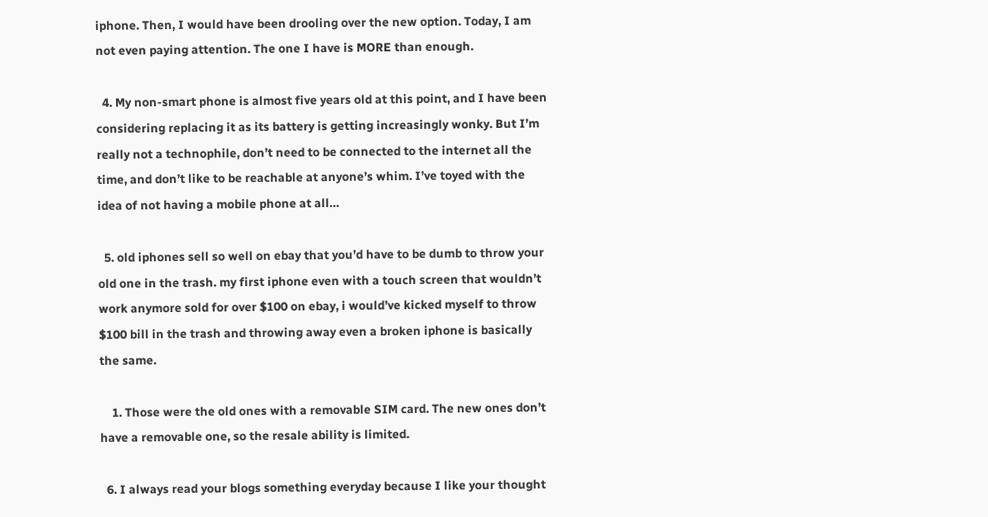iphone. Then, I would have been drooling over the new option. Today, I am not even paying attention. The one I have is MORE than enough.

  4. My non-smart phone is almost five years old at this point, and I have been considering replacing it as its battery is getting increasingly wonky. But I’m really not a technophile, don’t need to be connected to the internet all the time, and don’t like to be reachable at anyone’s whim. I’ve toyed with the idea of not having a mobile phone at all…

  5. old iphones sell so well on ebay that you’d have to be dumb to throw your old one in the trash. my first iphone even with a touch screen that wouldn’t work anymore sold for over $100 on ebay, i would’ve kicked myself to throw $100 bill in the trash and throwing away even a broken iphone is basically the same.

    1. Those were the old ones with a removable SIM card. The new ones don’t have a removable one, so the resale ability is limited.

  6. I always read your blogs something everyday because I like your thought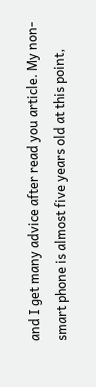and I get many advice after read you article. My non-smart phone is almost five years old at this point,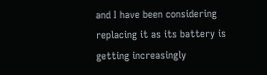and I have been considering replacing it as its battery is getting increasingly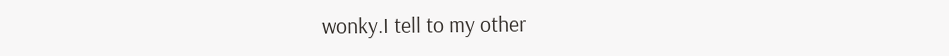wonky.I tell to my other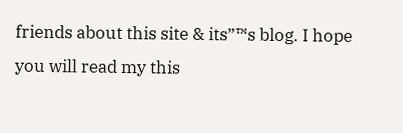friends about this site & its”™s blog. I hope you will read my this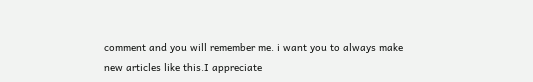comment and you will remember me. i want you to always make new articles like this.I appreciate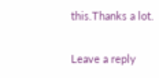this.Thanks a lot.

Leave a reply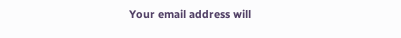Your email address will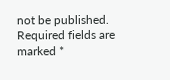not be published. Required fields are marked *